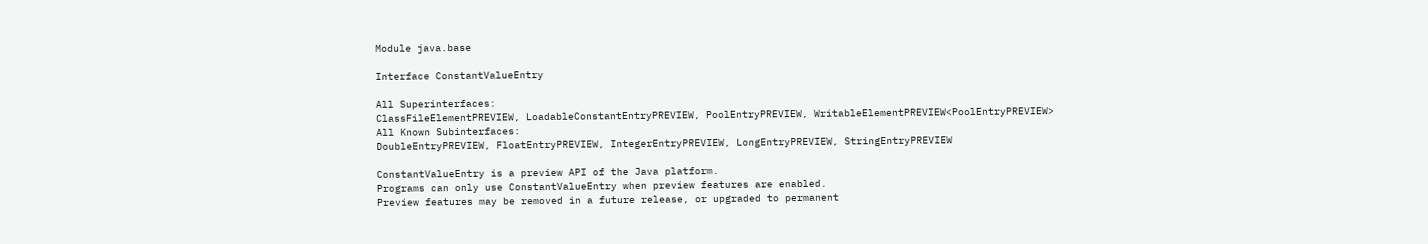Module java.base

Interface ConstantValueEntry

All Superinterfaces:
ClassFileElementPREVIEW, LoadableConstantEntryPREVIEW, PoolEntryPREVIEW, WritableElementPREVIEW<PoolEntryPREVIEW>
All Known Subinterfaces:
DoubleEntryPREVIEW, FloatEntryPREVIEW, IntegerEntryPREVIEW, LongEntryPREVIEW, StringEntryPREVIEW

ConstantValueEntry is a preview API of the Java platform.
Programs can only use ConstantValueEntry when preview features are enabled.
Preview features may be removed in a future release, or upgraded to permanent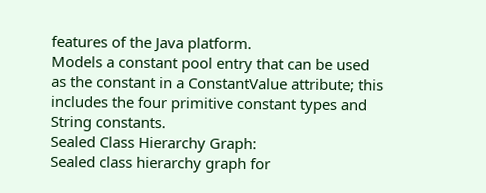features of the Java platform.
Models a constant pool entry that can be used as the constant in a ConstantValue attribute; this includes the four primitive constant types and String constants.
Sealed Class Hierarchy Graph:
Sealed class hierarchy graph for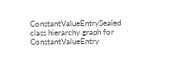ConstantValueEntrySealed class hierarchy graph for ConstantValueEntry